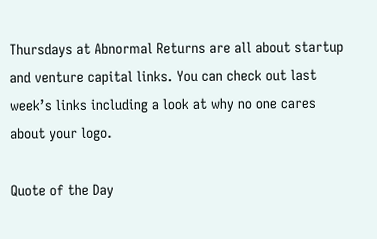Thursdays at Abnormal Returns are all about startup and venture capital links. You can check out last week’s links including a look at why no one cares about your logo.

Quote of the Day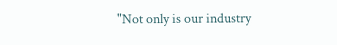"Not only is our industry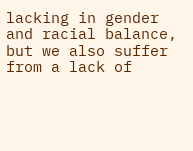lacking in gender and racial balance, but we also suffer from a lack of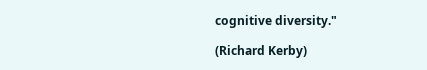cognitive diversity."

(Richard Kerby)